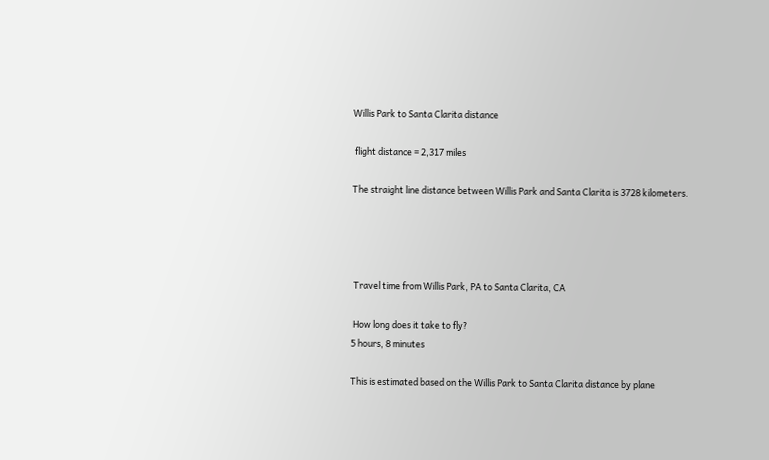Willis Park to Santa Clarita distance

 flight distance = 2,317 miles

The straight line distance between Willis Park and Santa Clarita is 3728 kilometers.




 Travel time from Willis Park, PA to Santa Clarita, CA

 How long does it take to fly?
5 hours, 8 minutes

This is estimated based on the Willis Park to Santa Clarita distance by plane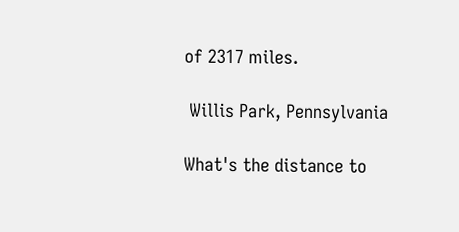of 2317 miles.

 Willis Park, Pennsylvania

What's the distance to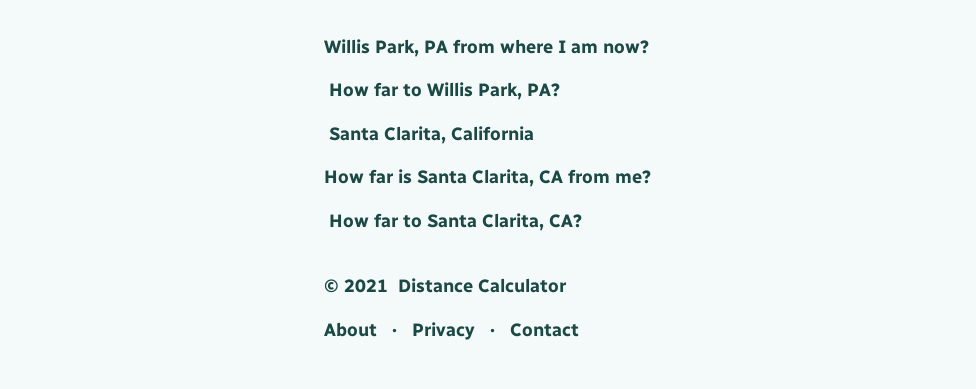Willis Park, PA from where I am now?

 How far to Willis Park, PA?

 Santa Clarita, California

How far is Santa Clarita, CA from me?

 How far to Santa Clarita, CA?


© 2021  Distance Calculator

About   ·   Privacy   ·   Contact